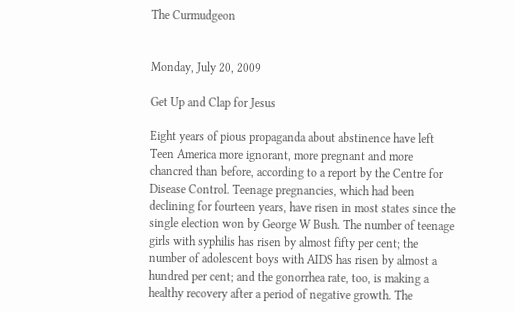The Curmudgeon


Monday, July 20, 2009

Get Up and Clap for Jesus

Eight years of pious propaganda about abstinence have left Teen America more ignorant, more pregnant and more chancred than before, according to a report by the Centre for Disease Control. Teenage pregnancies, which had been declining for fourteen years, have risen in most states since the single election won by George W Bush. The number of teenage girls with syphilis has risen by almost fifty per cent; the number of adolescent boys with AIDS has risen by almost a hundred per cent; and the gonorrhea rate, too, is making a healthy recovery after a period of negative growth. The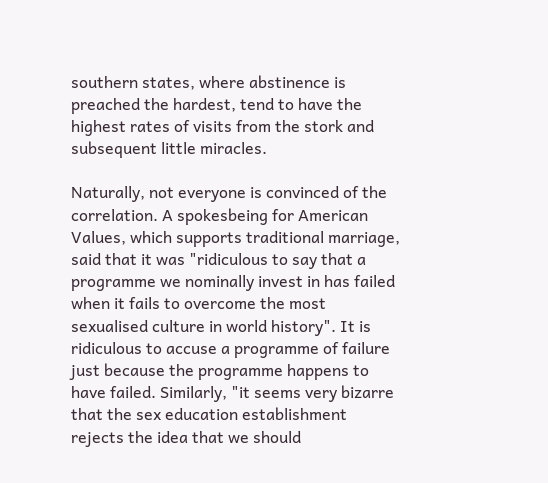southern states, where abstinence is preached the hardest, tend to have the highest rates of visits from the stork and subsequent little miracles.

Naturally, not everyone is convinced of the correlation. A spokesbeing for American Values, which supports traditional marriage, said that it was "ridiculous to say that a programme we nominally invest in has failed when it fails to overcome the most sexualised culture in world history". It is ridiculous to accuse a programme of failure just because the programme happens to have failed. Similarly, "it seems very bizarre that the sex education establishment rejects the idea that we should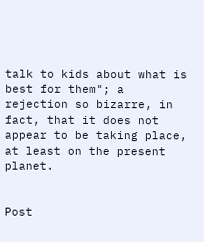talk to kids about what is best for them"; a rejection so bizarre, in fact, that it does not appear to be taking place, at least on the present planet.


Post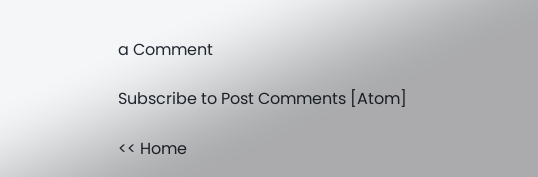a Comment

Subscribe to Post Comments [Atom]

<< Home